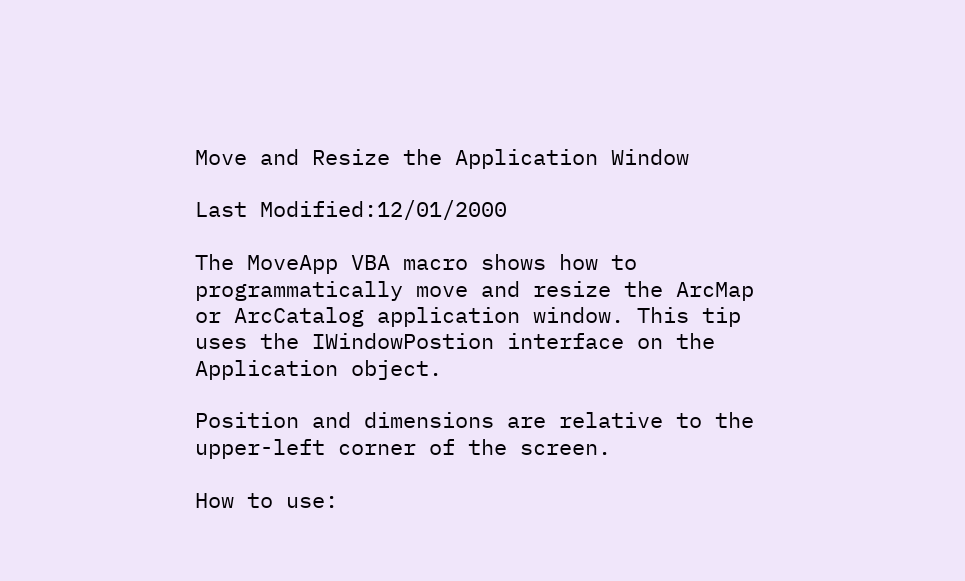Move and Resize the Application Window

Last Modified:12/01/2000

The MoveApp VBA macro shows how to programmatically move and resize the ArcMap or ArcCatalog application window. This tip uses the IWindowPostion interface on the Application object.

Position and dimensions are relative to the upper-left corner of the screen.

How to use: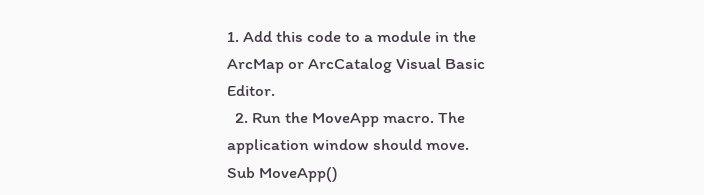1. Add this code to a module in the ArcMap or ArcCatalog Visual Basic Editor.
  2. Run the MoveApp macro. The application window should move.
Sub MoveApp()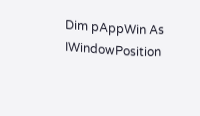Dim pAppWin As IWindowPosition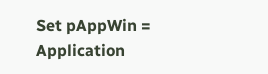Set pAppWin = Application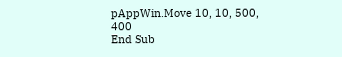pAppWin.Move 10, 10, 500, 400
End Sub